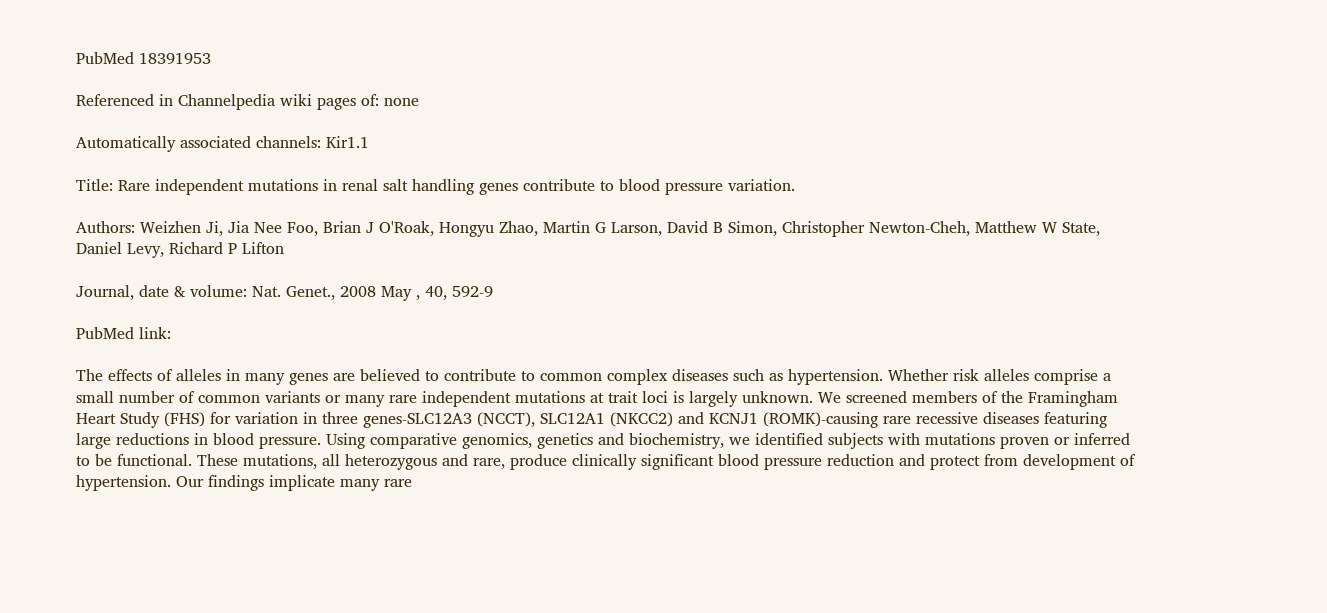PubMed 18391953

Referenced in Channelpedia wiki pages of: none

Automatically associated channels: Kir1.1

Title: Rare independent mutations in renal salt handling genes contribute to blood pressure variation.

Authors: Weizhen Ji, Jia Nee Foo, Brian J O'Roak, Hongyu Zhao, Martin G Larson, David B Simon, Christopher Newton-Cheh, Matthew W State, Daniel Levy, Richard P Lifton

Journal, date & volume: Nat. Genet., 2008 May , 40, 592-9

PubMed link:

The effects of alleles in many genes are believed to contribute to common complex diseases such as hypertension. Whether risk alleles comprise a small number of common variants or many rare independent mutations at trait loci is largely unknown. We screened members of the Framingham Heart Study (FHS) for variation in three genes-SLC12A3 (NCCT), SLC12A1 (NKCC2) and KCNJ1 (ROMK)-causing rare recessive diseases featuring large reductions in blood pressure. Using comparative genomics, genetics and biochemistry, we identified subjects with mutations proven or inferred to be functional. These mutations, all heterozygous and rare, produce clinically significant blood pressure reduction and protect from development of hypertension. Our findings implicate many rare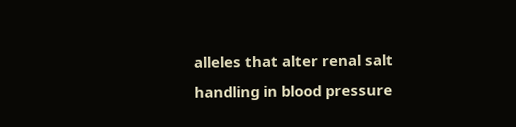alleles that alter renal salt handling in blood pressure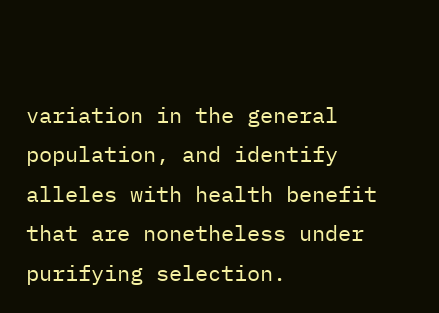variation in the general population, and identify alleles with health benefit that are nonetheless under purifying selection.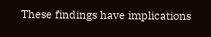These findings have implications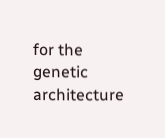for the genetic architecture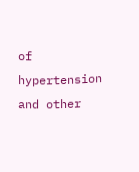of hypertension and other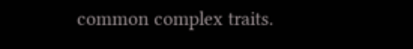common complex traits.